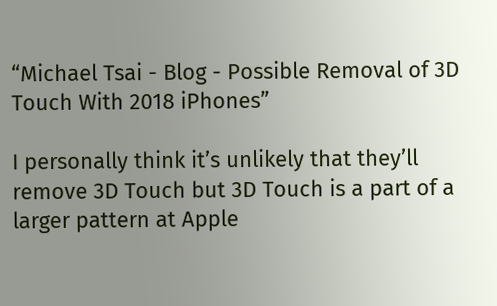“Michael Tsai - Blog - Possible Removal of 3D Touch With 2018 iPhones”

I personally think it’s unlikely that they’ll remove 3D Touch but 3D Touch is a part of a larger pattern at Apple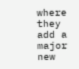where they add a major new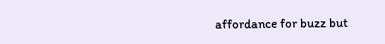affordance for buzz but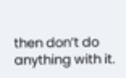then don’t do anything with it.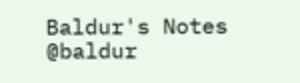Baldur's Notes @baldur